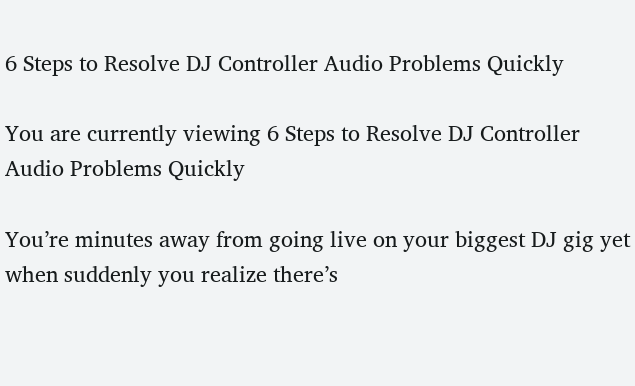6 Steps to Resolve DJ Controller Audio Problems Quickly

You are currently viewing 6 Steps to Resolve DJ Controller Audio Problems Quickly

You’re minutes away from going live on your biggest DJ gig yet when suddenly you realize there’s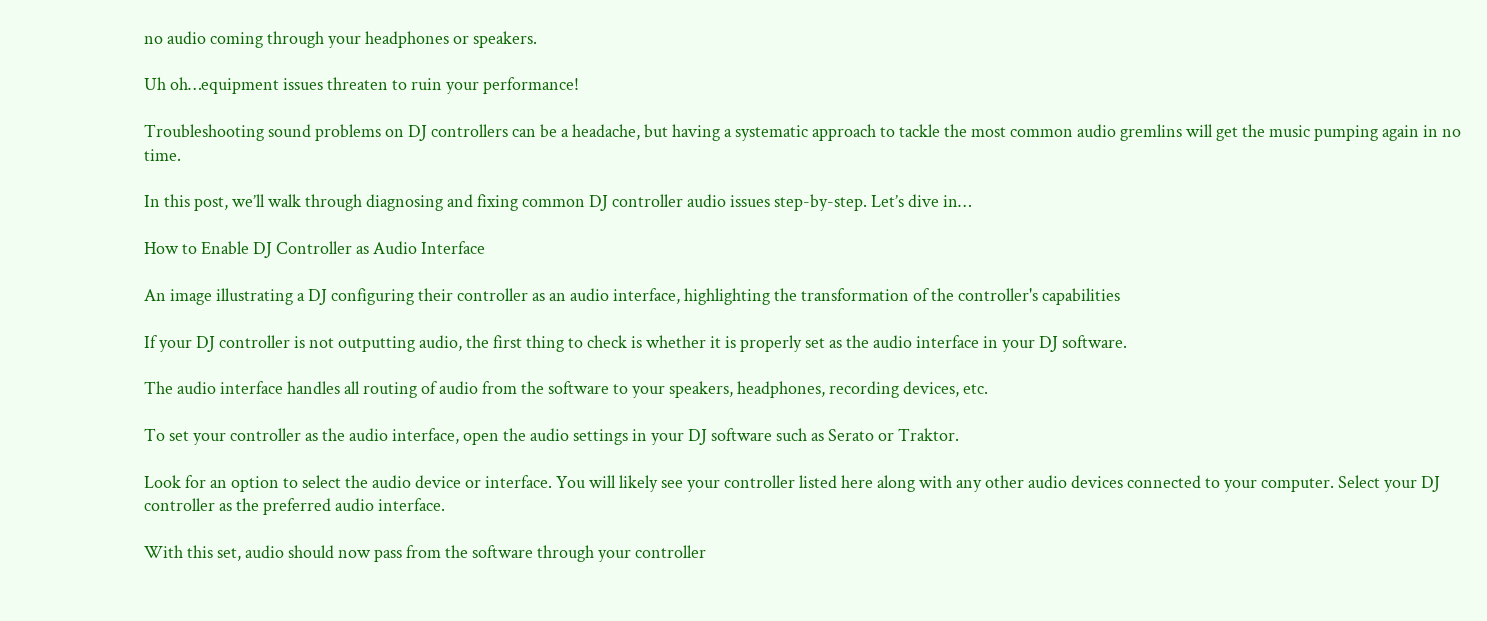no audio coming through your headphones or speakers.

Uh oh…equipment issues threaten to ruin your performance!

Troubleshooting sound problems on DJ controllers can be a headache, but having a systematic approach to tackle the most common audio gremlins will get the music pumping again in no time.

In this post, we’ll walk through diagnosing and fixing common DJ controller audio issues step-by-step. Let’s dive in…

How to Enable DJ Controller as Audio Interface

An image illustrating a DJ configuring their controller as an audio interface, highlighting the transformation of the controller's capabilities

If your DJ controller is not outputting audio, the first thing to check is whether it is properly set as the audio interface in your DJ software.

The audio interface handles all routing of audio from the software to your speakers, headphones, recording devices, etc.

To set your controller as the audio interface, open the audio settings in your DJ software such as Serato or Traktor.

Look for an option to select the audio device or interface. You will likely see your controller listed here along with any other audio devices connected to your computer. Select your DJ controller as the preferred audio interface.

With this set, audio should now pass from the software through your controller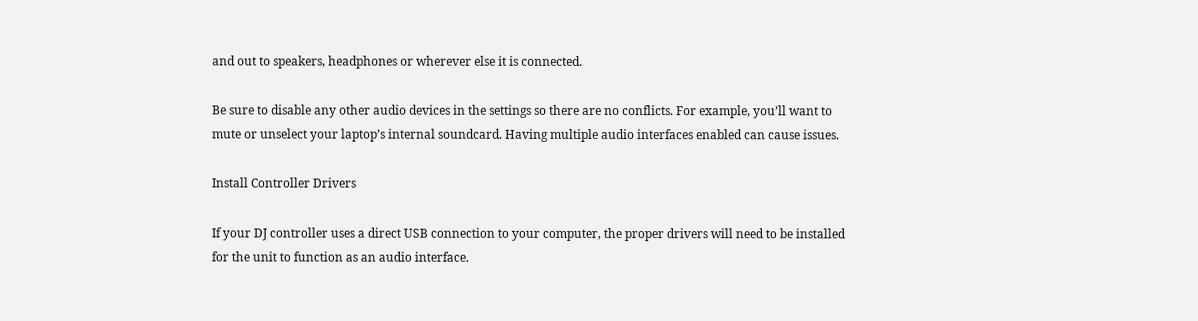and out to speakers, headphones or wherever else it is connected.

Be sure to disable any other audio devices in the settings so there are no conflicts. For example, you’ll want to mute or unselect your laptop’s internal soundcard. Having multiple audio interfaces enabled can cause issues.

Install Controller Drivers

If your DJ controller uses a direct USB connection to your computer, the proper drivers will need to be installed for the unit to function as an audio interface.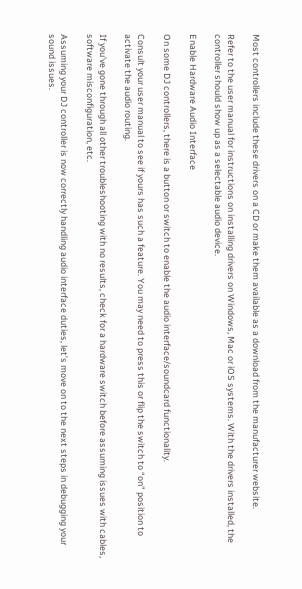Most controllers include these drivers on a CD or make them available as a download from the manufacturer website.

Refer to the user manual for instructions on installing drivers on Windows, Mac or iOS systems. With the drivers installed, the controller should show up as a selectable audio device.

Enable Hardware Audio Interface

On some DJ controllers, there is a button or switch to enable the audio interface/soundcard functionality.

Consult your user manual to see if yours has such a feature. You may need to press this or flip the switch to “on” position to activate the audio routing.

If you’ve gone through all other troubleshooting with no results, check for a hardware switch before assuming issues with cables, software misconfiguration, etc.

Assuming your DJ controller is now correctly handling audio interface duties, let’s move on to the next steps in debugging your sound issues.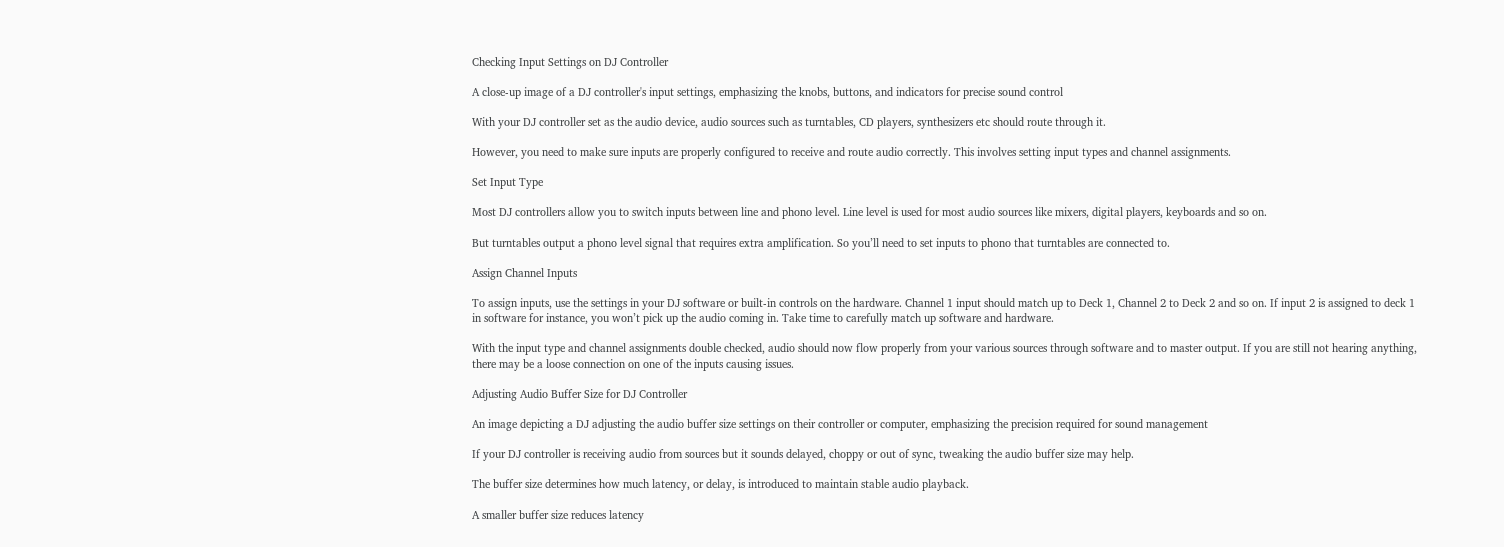Checking Input Settings on DJ Controller

A close-up image of a DJ controller's input settings, emphasizing the knobs, buttons, and indicators for precise sound control

With your DJ controller set as the audio device, audio sources such as turntables, CD players, synthesizers etc should route through it.

However, you need to make sure inputs are properly configured to receive and route audio correctly. This involves setting input types and channel assignments.

Set Input Type

Most DJ controllers allow you to switch inputs between line and phono level. Line level is used for most audio sources like mixers, digital players, keyboards and so on.

But turntables output a phono level signal that requires extra amplification. So you’ll need to set inputs to phono that turntables are connected to.

Assign Channel Inputs

To assign inputs, use the settings in your DJ software or built-in controls on the hardware. Channel 1 input should match up to Deck 1, Channel 2 to Deck 2 and so on. If input 2 is assigned to deck 1 in software for instance, you won’t pick up the audio coming in. Take time to carefully match up software and hardware.

With the input type and channel assignments double checked, audio should now flow properly from your various sources through software and to master output. If you are still not hearing anything, there may be a loose connection on one of the inputs causing issues.

Adjusting Audio Buffer Size for DJ Controller

An image depicting a DJ adjusting the audio buffer size settings on their controller or computer, emphasizing the precision required for sound management

If your DJ controller is receiving audio from sources but it sounds delayed, choppy or out of sync, tweaking the audio buffer size may help.

The buffer size determines how much latency, or delay, is introduced to maintain stable audio playback.

A smaller buffer size reduces latency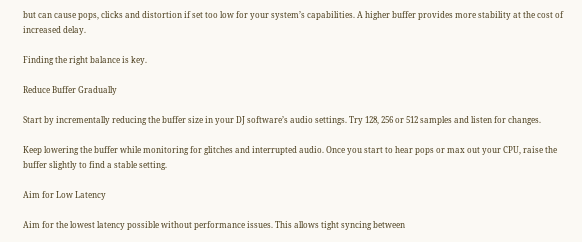but can cause pops, clicks and distortion if set too low for your system’s capabilities. A higher buffer provides more stability at the cost of increased delay.

Finding the right balance is key.

Reduce Buffer Gradually

Start by incrementally reducing the buffer size in your DJ software’s audio settings. Try 128, 256 or 512 samples and listen for changes.

Keep lowering the buffer while monitoring for glitches and interrupted audio. Once you start to hear pops or max out your CPU, raise the buffer slightly to find a stable setting.

Aim for Low Latency

Aim for the lowest latency possible without performance issues. This allows tight syncing between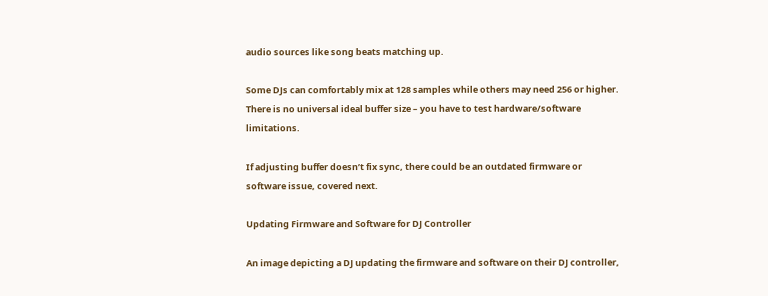audio sources like song beats matching up.

Some DJs can comfortably mix at 128 samples while others may need 256 or higher. There is no universal ideal buffer size – you have to test hardware/software limitations.

If adjusting buffer doesn’t fix sync, there could be an outdated firmware or software issue, covered next.

Updating Firmware and Software for DJ Controller

An image depicting a DJ updating the firmware and software on their DJ controller,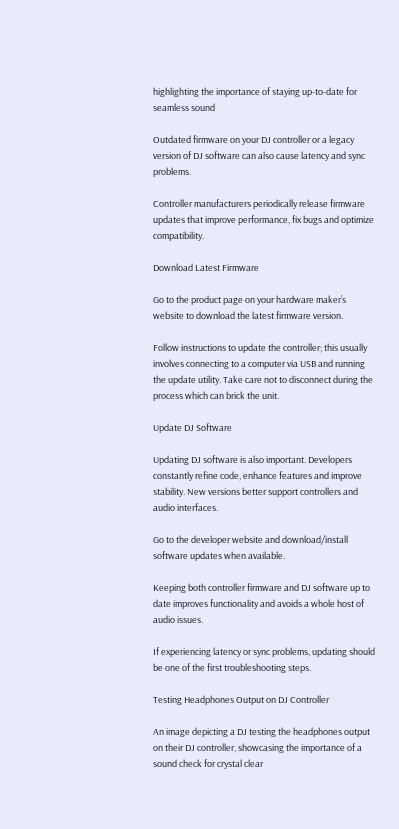highlighting the importance of staying up-to-date for seamless sound

Outdated firmware on your DJ controller or a legacy version of DJ software can also cause latency and sync problems.

Controller manufacturers periodically release firmware updates that improve performance, fix bugs and optimize compatibility.

Download Latest Firmware

Go to the product page on your hardware maker’s website to download the latest firmware version.

Follow instructions to update the controller; this usually involves connecting to a computer via USB and running the update utility. Take care not to disconnect during the process which can brick the unit.

Update DJ Software

Updating DJ software is also important. Developers constantly refine code, enhance features and improve stability. New versions better support controllers and audio interfaces.

Go to the developer website and download/install software updates when available.

Keeping both controller firmware and DJ software up to date improves functionality and avoids a whole host of audio issues.

If experiencing latency or sync problems, updating should be one of the first troubleshooting steps.

Testing Headphones Output on DJ Controller

An image depicting a DJ testing the headphones output on their DJ controller, showcasing the importance of a sound check for crystal clear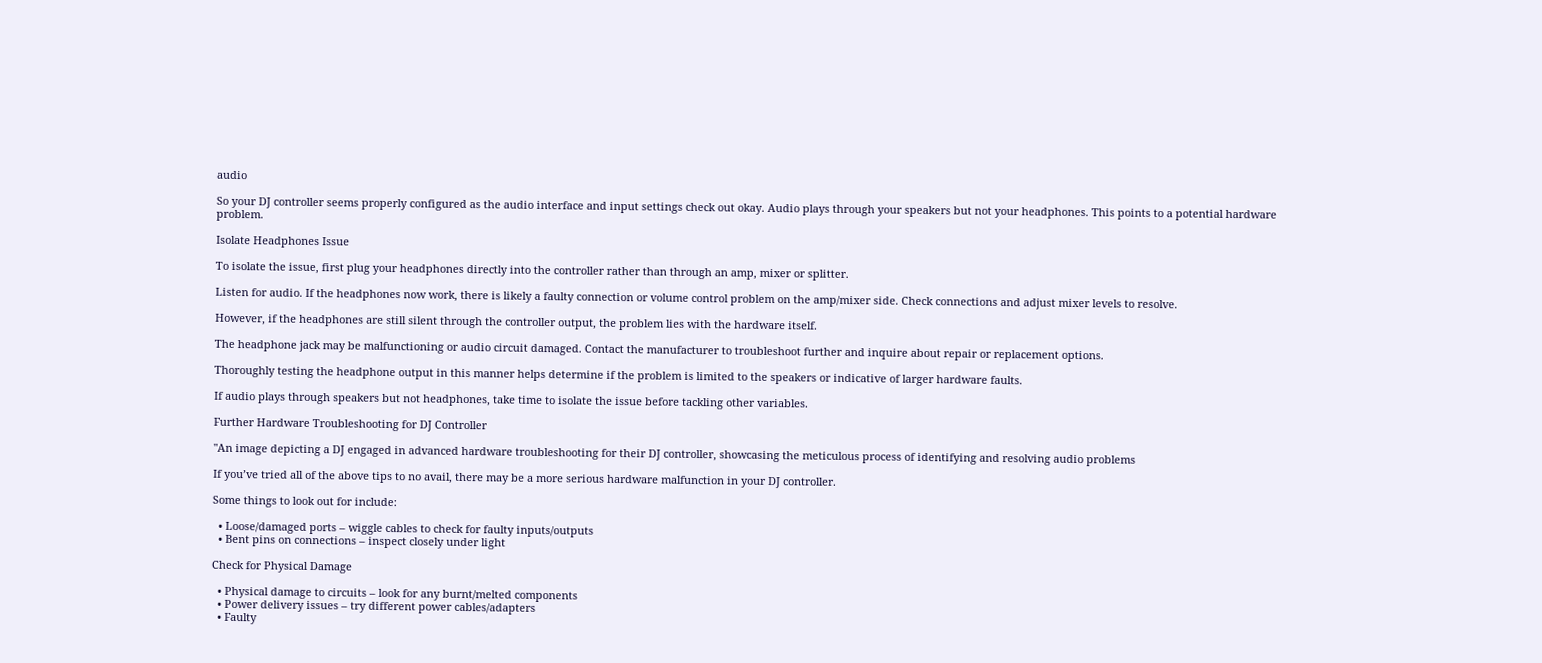audio

So your DJ controller seems properly configured as the audio interface and input settings check out okay. Audio plays through your speakers but not your headphones. This points to a potential hardware problem.

Isolate Headphones Issue

To isolate the issue, first plug your headphones directly into the controller rather than through an amp, mixer or splitter.

Listen for audio. If the headphones now work, there is likely a faulty connection or volume control problem on the amp/mixer side. Check connections and adjust mixer levels to resolve.

However, if the headphones are still silent through the controller output, the problem lies with the hardware itself.

The headphone jack may be malfunctioning or audio circuit damaged. Contact the manufacturer to troubleshoot further and inquire about repair or replacement options.

Thoroughly testing the headphone output in this manner helps determine if the problem is limited to the speakers or indicative of larger hardware faults.

If audio plays through speakers but not headphones, take time to isolate the issue before tackling other variables.

Further Hardware Troubleshooting for DJ Controller

"An image depicting a DJ engaged in advanced hardware troubleshooting for their DJ controller, showcasing the meticulous process of identifying and resolving audio problems

If you’ve tried all of the above tips to no avail, there may be a more serious hardware malfunction in your DJ controller.

Some things to look out for include:

  • Loose/damaged ports – wiggle cables to check for faulty inputs/outputs
  • Bent pins on connections – inspect closely under light

Check for Physical Damage

  • Physical damage to circuits – look for any burnt/melted components
  • Power delivery issues – try different power cables/adapters
  • Faulty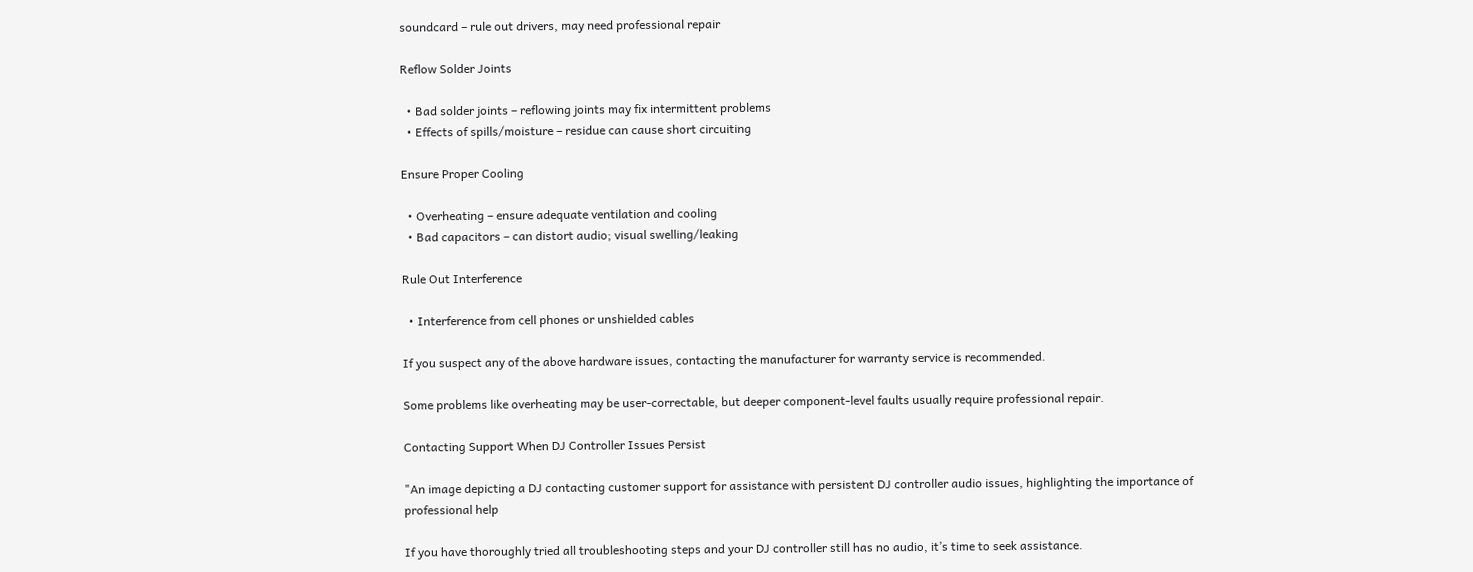soundcard – rule out drivers, may need professional repair

Reflow Solder Joints

  • Bad solder joints – reflowing joints may fix intermittent problems
  • Effects of spills/moisture – residue can cause short circuiting

Ensure Proper Cooling

  • Overheating – ensure adequate ventilation and cooling
  • Bad capacitors – can distort audio; visual swelling/leaking

Rule Out Interference

  • Interference from cell phones or unshielded cables

If you suspect any of the above hardware issues, contacting the manufacturer for warranty service is recommended.

Some problems like overheating may be user-correctable, but deeper component-level faults usually require professional repair.

Contacting Support When DJ Controller Issues Persist

"An image depicting a DJ contacting customer support for assistance with persistent DJ controller audio issues, highlighting the importance of professional help

If you have thoroughly tried all troubleshooting steps and your DJ controller still has no audio, it’s time to seek assistance.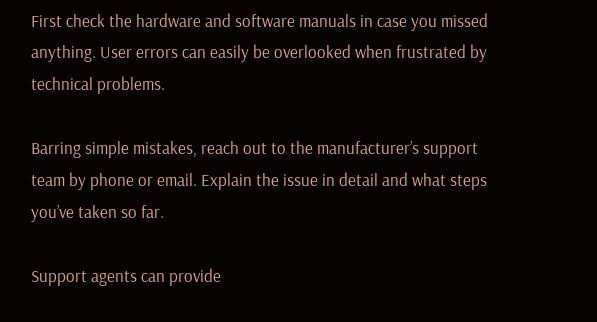First check the hardware and software manuals in case you missed anything. User errors can easily be overlooked when frustrated by technical problems.

Barring simple mistakes, reach out to the manufacturer’s support team by phone or email. Explain the issue in detail and what steps you’ve taken so far.

Support agents can provide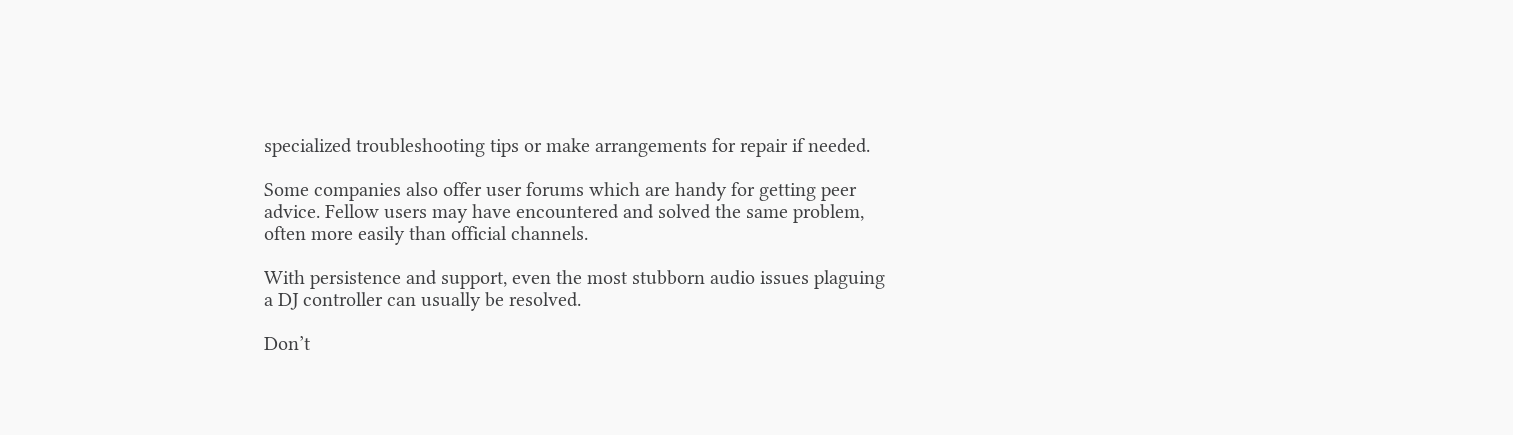specialized troubleshooting tips or make arrangements for repair if needed.

Some companies also offer user forums which are handy for getting peer advice. Fellow users may have encountered and solved the same problem, often more easily than official channels.

With persistence and support, even the most stubborn audio issues plaguing a DJ controller can usually be resolved.

Don’t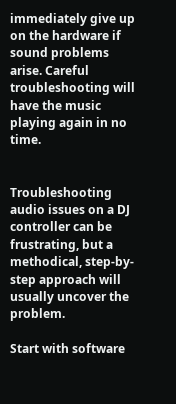immediately give up on the hardware if sound problems arise. Careful troubleshooting will have the music playing again in no time.


Troubleshooting audio issues on a DJ controller can be frustrating, but a methodical, step-by-step approach will usually uncover the problem.

Start with software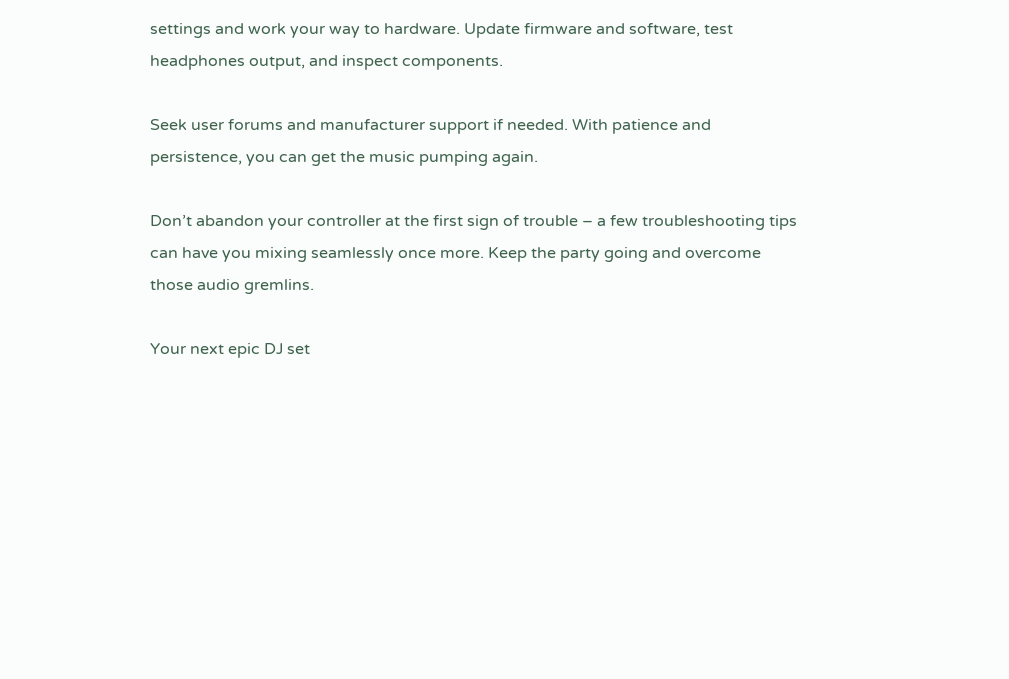settings and work your way to hardware. Update firmware and software, test headphones output, and inspect components.

Seek user forums and manufacturer support if needed. With patience and persistence, you can get the music pumping again.

Don’t abandon your controller at the first sign of trouble – a few troubleshooting tips can have you mixing seamlessly once more. Keep the party going and overcome those audio gremlins.

Your next epic DJ set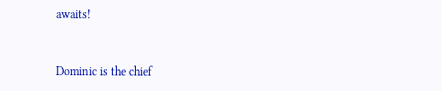awaits!


Dominic is the chief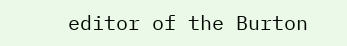editor of the Burton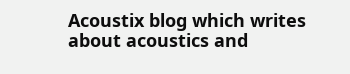Acoustix blog which writes about acoustics and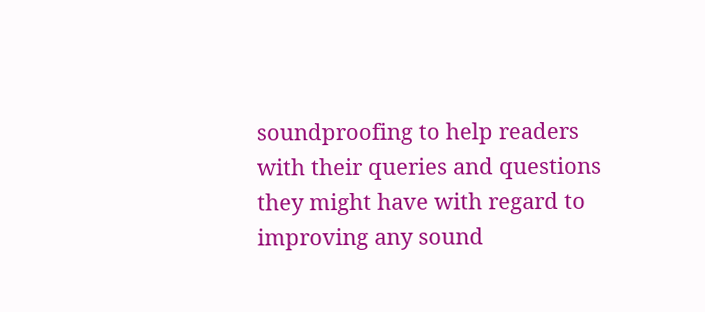soundproofing to help readers with their queries and questions they might have with regard to improving any sound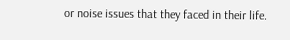or noise issues that they faced in their life.